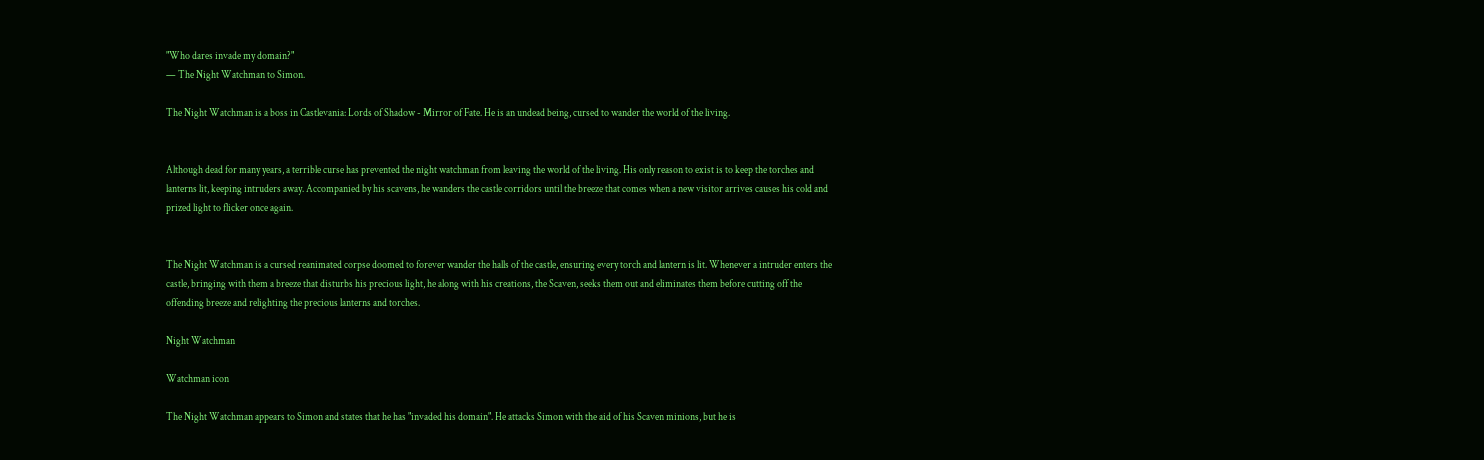"Who dares invade my domain?"
— The Night Watchman to Simon.

The Night Watchman is a boss in Castlevania: Lords of Shadow - Mirror of Fate. He is an undead being, cursed to wander the world of the living.


Although dead for many years, a terrible curse has prevented the night watchman from leaving the world of the living. His only reason to exist is to keep the torches and lanterns lit, keeping intruders away. Accompanied by his scavens, he wanders the castle corridors until the breeze that comes when a new visitor arrives causes his cold and prized light to flicker once again.


The Night Watchman is a cursed reanimated corpse doomed to forever wander the halls of the castle, ensuring every torch and lantern is lit. Whenever a intruder enters the castle, bringing with them a breeze that disturbs his precious light, he along with his creations, the Scaven, seeks them out and eliminates them before cutting off the offending breeze and relighting the precious lanterns and torches.

Night Watchman

Watchman icon

The Night Watchman appears to Simon and states that he has "invaded his domain". He attacks Simon with the aid of his Scaven minions, but he is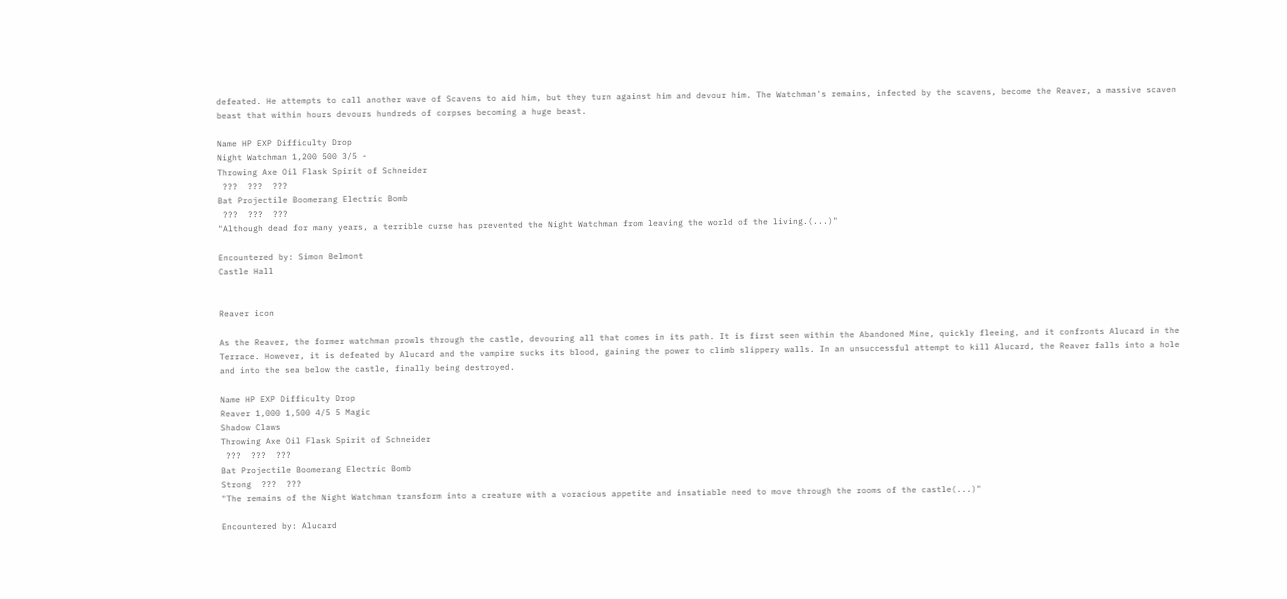defeated. He attempts to call another wave of Scavens to aid him, but they turn against him and devour him. The Watchman's remains, infected by the scavens, become the Reaver, a massive scaven beast that within hours devours hundreds of corpses becoming a huge beast.

Name HP EXP Difficulty Drop
Night Watchman 1,200 500 3/5 -
Throwing Axe Oil Flask Spirit of Schneider
 ???  ???  ???
Bat Projectile Boomerang Electric Bomb
 ???  ???  ???
"Although dead for many years, a terrible curse has prevented the Night Watchman from leaving the world of the living.(...)"

Encountered by: Simon Belmont
Castle Hall


Reaver icon

As the Reaver, the former watchman prowls through the castle, devouring all that comes in its path. It is first seen within the Abandoned Mine, quickly fleeing, and it confronts Alucard in the Terrace. However, it is defeated by Alucard and the vampire sucks its blood, gaining the power to climb slippery walls. In an unsuccessful attempt to kill Alucard, the Reaver falls into a hole and into the sea below the castle, finally being destroyed.

Name HP EXP Difficulty Drop
Reaver 1,000 1,500 4/5 5 Magic
Shadow Claws
Throwing Axe Oil Flask Spirit of Schneider
 ???  ???  ???
Bat Projectile Boomerang Electric Bomb
Strong  ???  ???
"The remains of the Night Watchman transform into a creature with a voracious appetite and insatiable need to move through the rooms of the castle(...)"

Encountered by: Alucard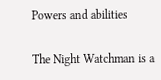Powers and abilities

The Night Watchman is a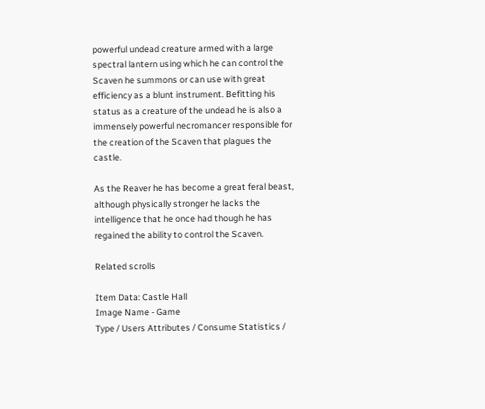powerful undead creature armed with a large spectral lantern using which he can control the Scaven he summons or can use with great efficiency as a blunt instrument. Befitting his status as a creature of the undead he is also a immensely powerful necromancer responsible for the creation of the Scaven that plagues the castle.

As the Reaver he has become a great feral beast, although physically stronger he lacks the intelligence that he once had though he has regained the ability to control the Scaven.

Related scrolls

Item Data: Castle Hall
Image Name - Game
Type / Users Attributes / Consume Statistics /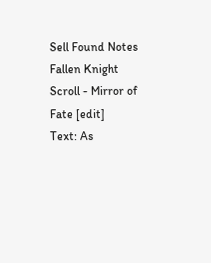Sell Found Notes
Fallen Knight Scroll - Mirror of Fate [edit]
Text: As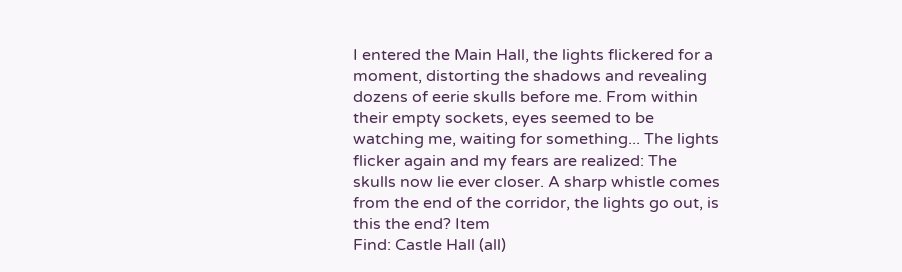I entered the Main Hall, the lights flickered for a moment, distorting the shadows and revealing dozens of eerie skulls before me. From within their empty sockets, eyes seemed to be watching me, waiting for something... The lights flicker again and my fears are realized: The skulls now lie ever closer. A sharp whistle comes from the end of the corridor, the lights go out, is this the end? Item
Find: Castle Hall (all)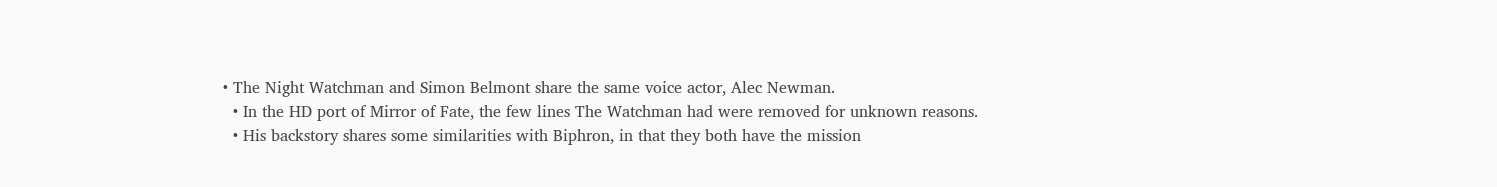• The Night Watchman and Simon Belmont share the same voice actor, Alec Newman.
  • In the HD port of Mirror of Fate, the few lines The Watchman had were removed for unknown reasons.
  • His backstory shares some similarities with Biphron, in that they both have the mission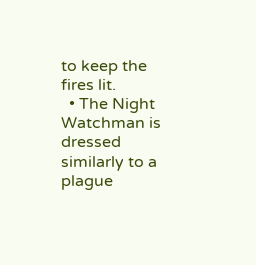to keep the fires lit.
  • The Night Watchman is dressed similarly to a plague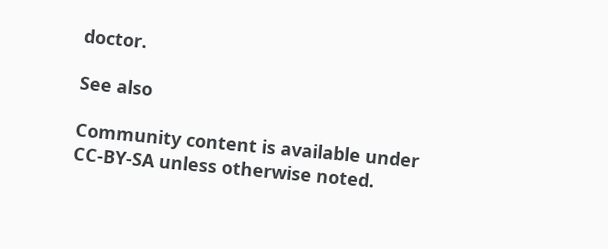doctor.

See also

Community content is available under CC-BY-SA unless otherwise noted.